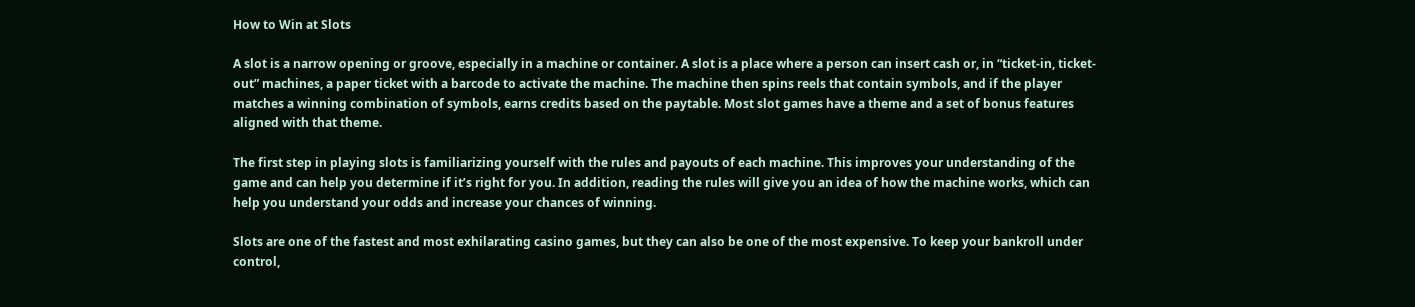How to Win at Slots

A slot is a narrow opening or groove, especially in a machine or container. A slot is a place where a person can insert cash or, in “ticket-in, ticket-out” machines, a paper ticket with a barcode to activate the machine. The machine then spins reels that contain symbols, and if the player matches a winning combination of symbols, earns credits based on the paytable. Most slot games have a theme and a set of bonus features aligned with that theme.

The first step in playing slots is familiarizing yourself with the rules and payouts of each machine. This improves your understanding of the game and can help you determine if it’s right for you. In addition, reading the rules will give you an idea of how the machine works, which can help you understand your odds and increase your chances of winning.

Slots are one of the fastest and most exhilarating casino games, but they can also be one of the most expensive. To keep your bankroll under control,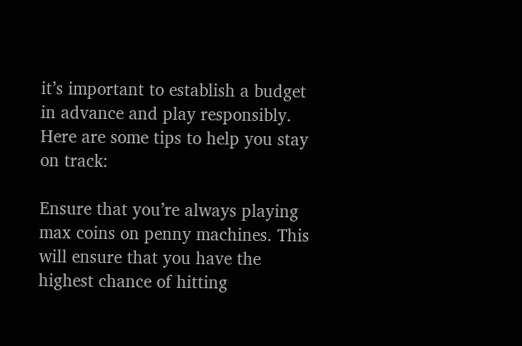it’s important to establish a budget in advance and play responsibly. Here are some tips to help you stay on track:

Ensure that you’re always playing max coins on penny machines. This will ensure that you have the highest chance of hitting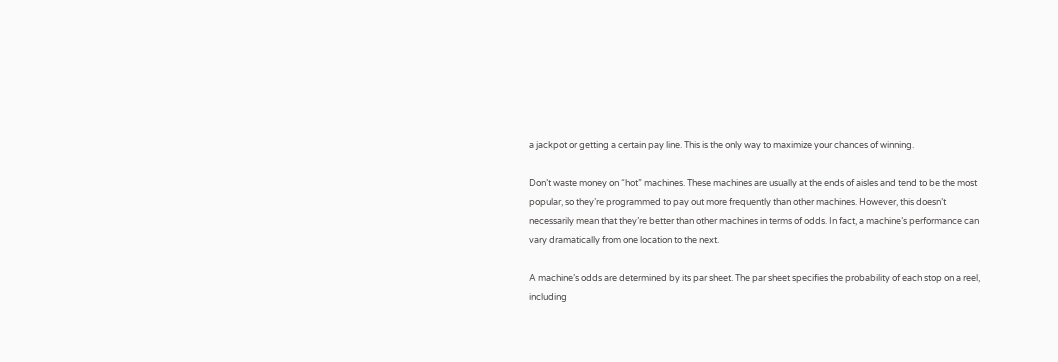a jackpot or getting a certain pay line. This is the only way to maximize your chances of winning.

Don’t waste money on “hot” machines. These machines are usually at the ends of aisles and tend to be the most popular, so they’re programmed to pay out more frequently than other machines. However, this doesn’t necessarily mean that they’re better than other machines in terms of odds. In fact, a machine’s performance can vary dramatically from one location to the next.

A machine’s odds are determined by its par sheet. The par sheet specifies the probability of each stop on a reel, including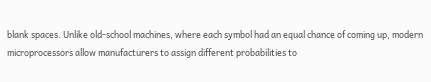blank spaces. Unlike old-school machines, where each symbol had an equal chance of coming up, modern microprocessors allow manufacturers to assign different probabilities to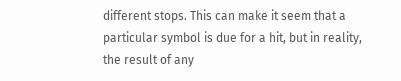different stops. This can make it seem that a particular symbol is due for a hit, but in reality, the result of any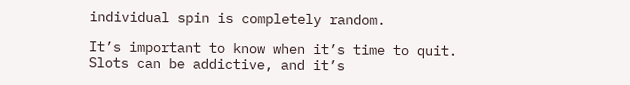individual spin is completely random.

It’s important to know when it’s time to quit. Slots can be addictive, and it’s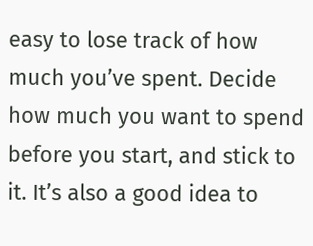easy to lose track of how much you’ve spent. Decide how much you want to spend before you start, and stick to it. It’s also a good idea to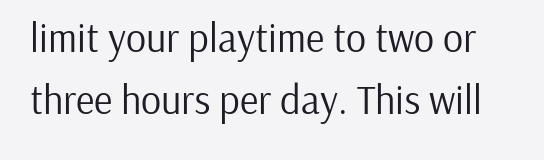limit your playtime to two or three hours per day. This will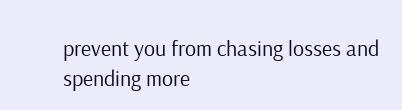prevent you from chasing losses and spending more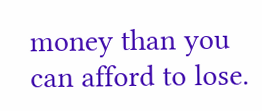money than you can afford to lose.